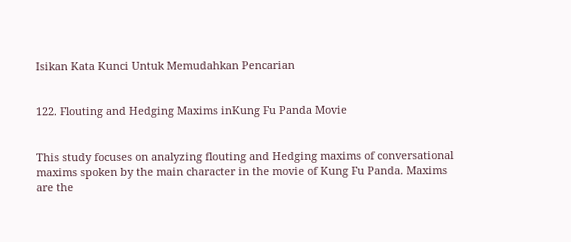Isikan Kata Kunci Untuk Memudahkan Pencarian


122. Flouting and Hedging Maxims inKung Fu Panda Movie


This study focuses on analyzing flouting and Hedging maxims of conversational maxims spoken by the main character in the movie of Kung Fu Panda. Maxims are the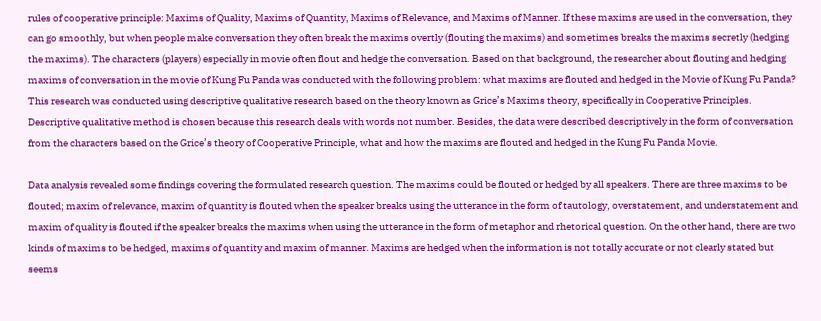rules of cooperative principle: Maxims of Quality, Maxims of Quantity, Maxims of Relevance, and Maxims of Manner. If these maxims are used in the conversation, they can go smoothly, but when people make conversation they often break the maxims overtly (flouting the maxims) and sometimes breaks the maxims secretly (hedging the maxims). The characters (players) especially in movie often flout and hedge the conversation. Based on that background, the researcher about flouting and hedging maxims of conversation in the movie of Kung Fu Panda was conducted with the following problem: what maxims are flouted and hedged in the Movie of Kung Fu Panda? This research was conducted using descriptive qualitative research based on the theory known as Grice’s Maxims theory, specifically in Cooperative Principles. Descriptive qualitative method is chosen because this research deals with words not number. Besides, the data were described descriptively in the form of conversation from the characters based on the Grice’s theory of Cooperative Principle, what and how the maxims are flouted and hedged in the Kung Fu Panda Movie.

Data analysis revealed some findings covering the formulated research question. The maxims could be flouted or hedged by all speakers. There are three maxims to be flouted; maxim of relevance, maxim of quantity is flouted when the speaker breaks using the utterance in the form of tautology, overstatement, and understatement and maxim of quality is flouted if the speaker breaks the maxims when using the utterance in the form of metaphor and rhetorical question. On the other hand, there are two kinds of maxims to be hedged, maxims of quantity and maxim of manner. Maxims are hedged when the information is not totally accurate or not clearly stated but seems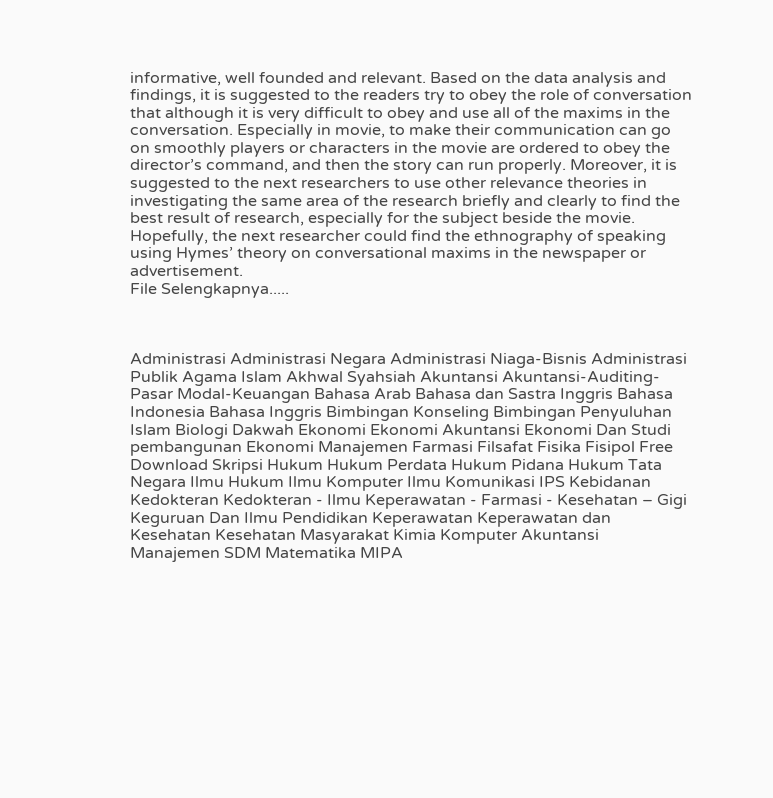informative, well founded and relevant. Based on the data analysis and findings, it is suggested to the readers try to obey the role of conversation that although it is very difficult to obey and use all of the maxims in the conversation. Especially in movie, to make their communication can go on smoothly players or characters in the movie are ordered to obey the director’s command, and then the story can run properly. Moreover, it is suggested to the next researchers to use other relevance theories in investigating the same area of the research briefly and clearly to find the best result of research, especially for the subject beside the movie. Hopefully, the next researcher could find the ethnography of speaking using Hymes’ theory on conversational maxims in the newspaper or advertisement.
File Selengkapnya.....



Administrasi Administrasi Negara Administrasi Niaga-Bisnis Administrasi Publik Agama Islam Akhwal Syahsiah Akuntansi Akuntansi-Auditing-Pasar Modal-Keuangan Bahasa Arab Bahasa dan Sastra Inggris Bahasa Indonesia Bahasa Inggris Bimbingan Konseling Bimbingan Penyuluhan Islam Biologi Dakwah Ekonomi Ekonomi Akuntansi Ekonomi Dan Studi pembangunan Ekonomi Manajemen Farmasi Filsafat Fisika Fisipol Free Download Skripsi Hukum Hukum Perdata Hukum Pidana Hukum Tata Negara Ilmu Hukum Ilmu Komputer Ilmu Komunikasi IPS Kebidanan Kedokteran Kedokteran - Ilmu Keperawatan - Farmasi - Kesehatan – Gigi Keguruan Dan Ilmu Pendidikan Keperawatan Keperawatan dan Kesehatan Kesehatan Masyarakat Kimia Komputer Akuntansi Manajemen SDM Matematika MIPA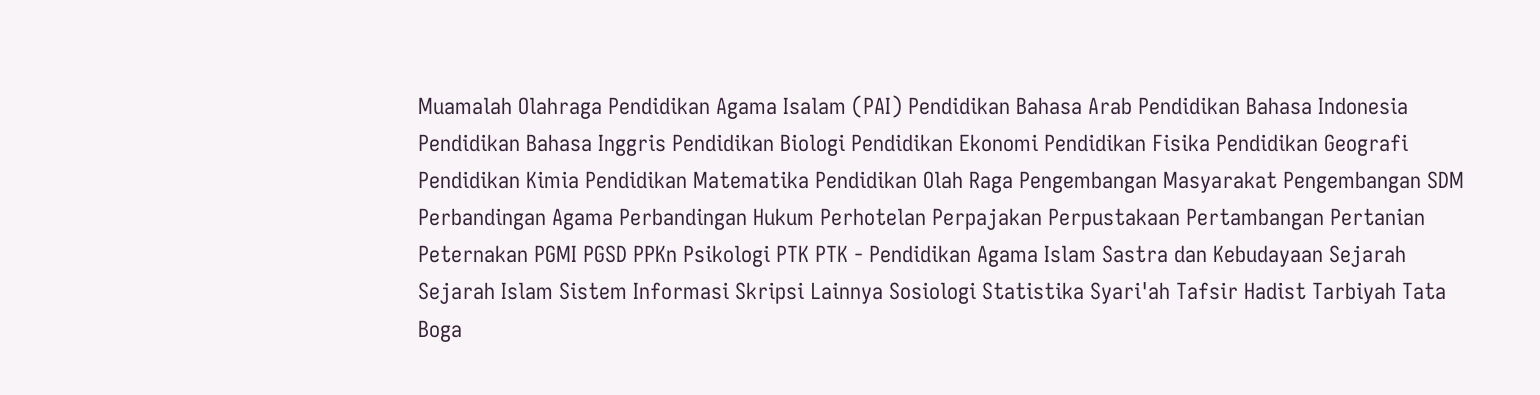Muamalah Olahraga Pendidikan Agama Isalam (PAI) Pendidikan Bahasa Arab Pendidikan Bahasa Indonesia Pendidikan Bahasa Inggris Pendidikan Biologi Pendidikan Ekonomi Pendidikan Fisika Pendidikan Geografi Pendidikan Kimia Pendidikan Matematika Pendidikan Olah Raga Pengembangan Masyarakat Pengembangan SDM Perbandingan Agama Perbandingan Hukum Perhotelan Perpajakan Perpustakaan Pertambangan Pertanian Peternakan PGMI PGSD PPKn Psikologi PTK PTK - Pendidikan Agama Islam Sastra dan Kebudayaan Sejarah Sejarah Islam Sistem Informasi Skripsi Lainnya Sosiologi Statistika Syari'ah Tafsir Hadist Tarbiyah Tata Boga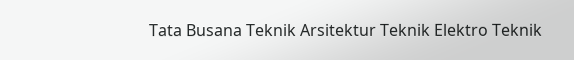Tata Busana Teknik Arsitektur Teknik Elektro Teknik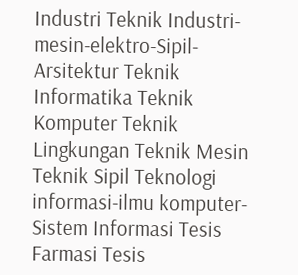Industri Teknik Industri-mesin-elektro-Sipil-Arsitektur Teknik Informatika Teknik Komputer Teknik Lingkungan Teknik Mesin Teknik Sipil Teknologi informasi-ilmu komputer-Sistem Informasi Tesis Farmasi Tesis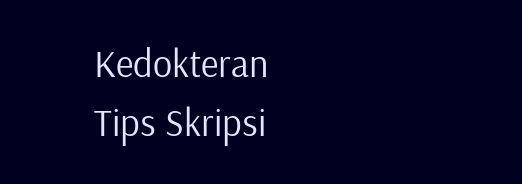Kedokteran Tips Skripsi